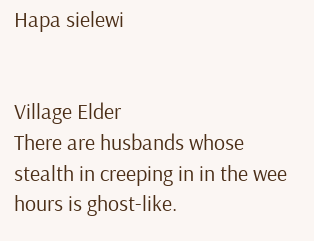Hapa sielewi


Village Elder
There are husbands whose stealth in creeping in in the wee hours is ghost-like.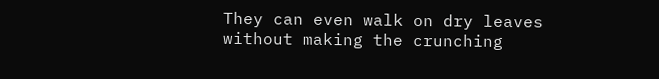They can even walk on dry leaves without making the crunching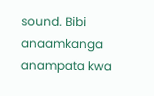sound. Bibi anaamkanga anampata kwa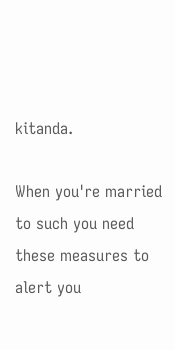kitanda.

When you're married to such you need these measures to alert you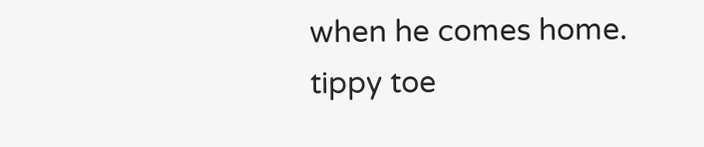when he comes home.
tippy toe